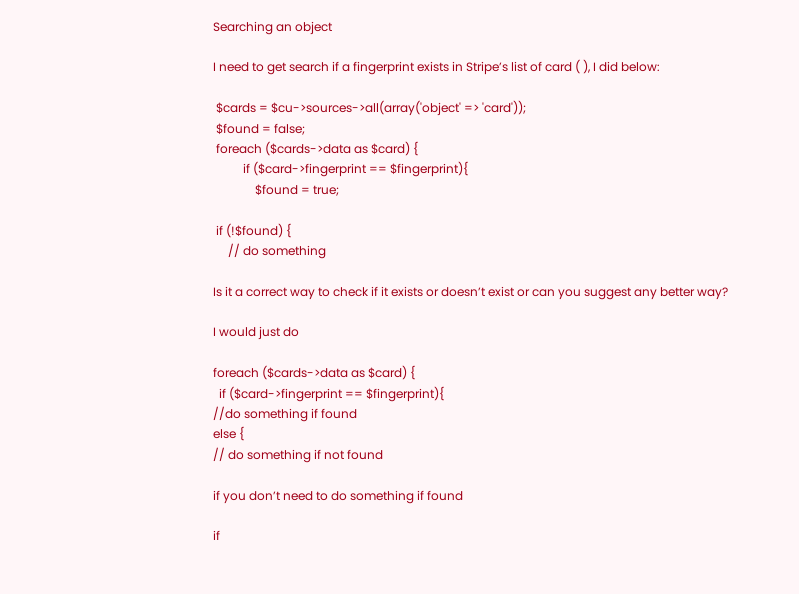Searching an object

I need to get search if a fingerprint exists in Stripe’s list of card ( ), I did below:

 $cards = $cu->sources->all(array('object' => 'card'));
 $found = false;
 foreach ($cards->data as $card) {
          if ($card->fingerprint == $fingerprint){
              $found = true;

 if (!$found) {
     // do something

Is it a correct way to check if it exists or doesn’t exist or can you suggest any better way?

I would just do

foreach ($cards->data as $card) {
  if ($card->fingerprint == $fingerprint){
//do something if found
else {
// do something if not found

if you don’t need to do something if found

if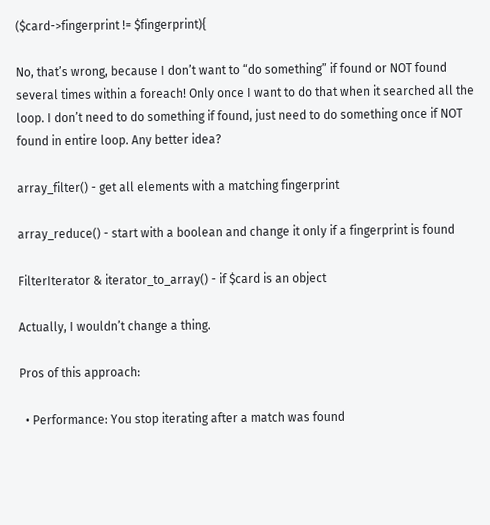($card->fingerprint != $fingerprint){

No, that’s wrong, because I don’t want to “do something” if found or NOT found several times within a foreach! Only once I want to do that when it searched all the loop. I don’t need to do something if found, just need to do something once if NOT found in entire loop. Any better idea?

array_filter() - get all elements with a matching fingerprint

array_reduce() - start with a boolean and change it only if a fingerprint is found

FilterIterator & iterator_to_array() - if $card is an object

Actually, I wouldn’t change a thing.

Pros of this approach:

  • Performance: You stop iterating after a match was found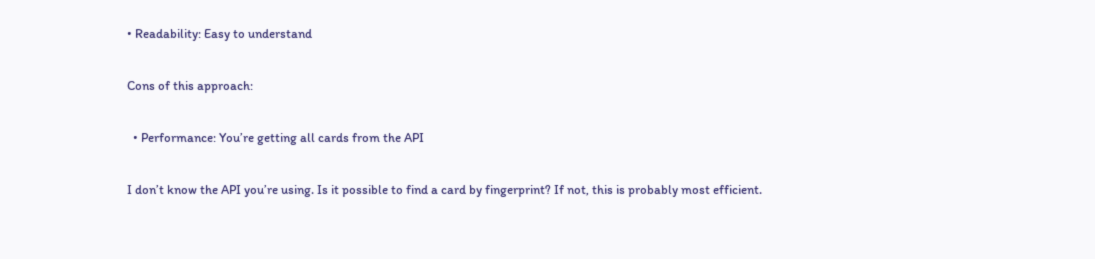• Readability: Easy to understand

Cons of this approach:

  • Performance: You’re getting all cards from the API

I don’t know the API you’re using. Is it possible to find a card by fingerprint? If not, this is probably most efficient.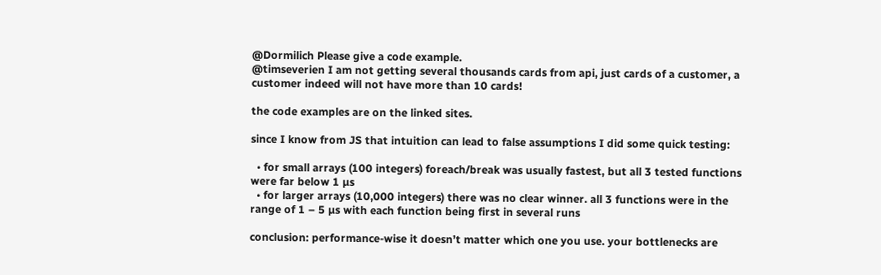@Dormilich Please give a code example.
@timseverien I am not getting several thousands cards from api, just cards of a customer, a customer indeed will not have more than 10 cards!

the code examples are on the linked sites.

since I know from JS that intuition can lead to false assumptions I did some quick testing:

  • for small arrays (100 integers) foreach/break was usually fastest, but all 3 tested functions were far below 1 µs
  • for larger arrays (10,000 integers) there was no clear winner. all 3 functions were in the range of 1 – 5 µs with each function being first in several runs

conclusion: performance-wise it doesn’t matter which one you use. your bottlenecks are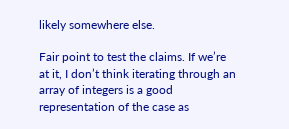likely somewhere else.

Fair point to test the claims. If we’re at it, I don’t think iterating through an array of integers is a good representation of the case as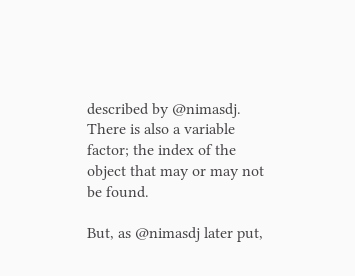described by @nimasdj. There is also a variable factor; the index of the object that may or may not be found.

But, as @nimasdj later put,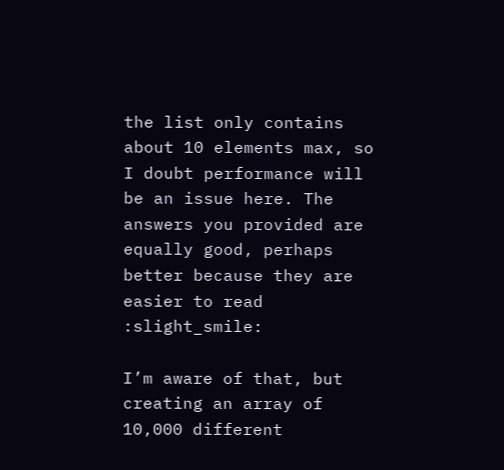the list only contains about 10 elements max, so I doubt performance will be an issue here. The answers you provided are equally good, perhaps better because they are easier to read :slight_smile:

I’m aware of that, but creating an array of 10,000 different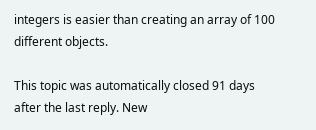integers is easier than creating an array of 100 different objects.

This topic was automatically closed 91 days after the last reply. New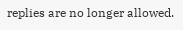replies are no longer allowed.